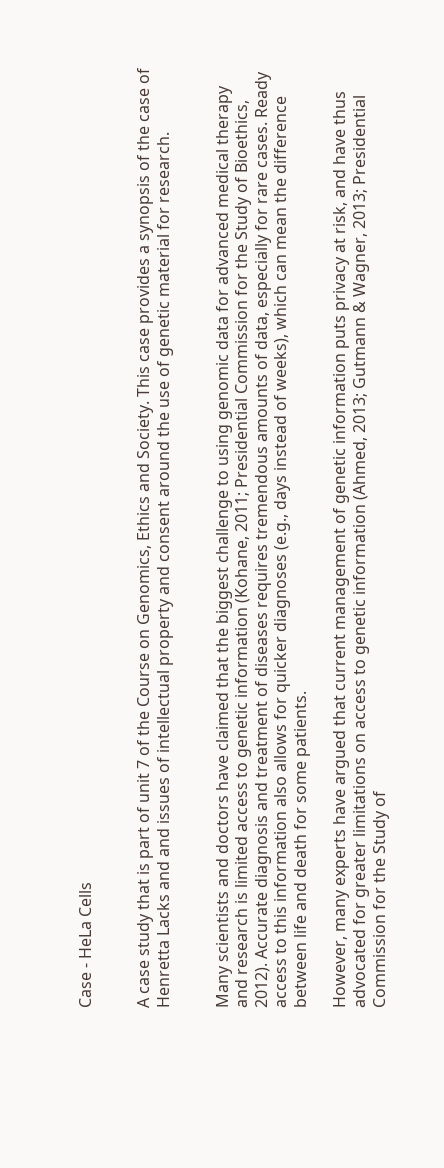Case - HeLa Cells


A case study that is part of unit 7 of the Course on Genomics, Ethics and Society. This case provides a synopsis of the case of Henretta Lacks and and issues of intellectual property and consent around the use of genetic material for research.


Many scientists and doctors have claimed that the biggest challenge to using genomic data for advanced medical therapy and research is limited access to genetic information (Kohane, 2011; Presidential Commission for the Study of Bioethics, 2012). Accurate diagnosis and treatment of diseases requires tremendous amounts of data, especially for rare cases. Ready access to this information also allows for quicker diagnoses (e.g., days instead of weeks), which can mean the difference between life and death for some patients.

However, many experts have argued that current management of genetic information puts privacy at risk, and have thus advocated for greater limitations on access to genetic information (Ahmed, 2013; Gutmann & Wagner, 2013; Presidential Commission for the Study of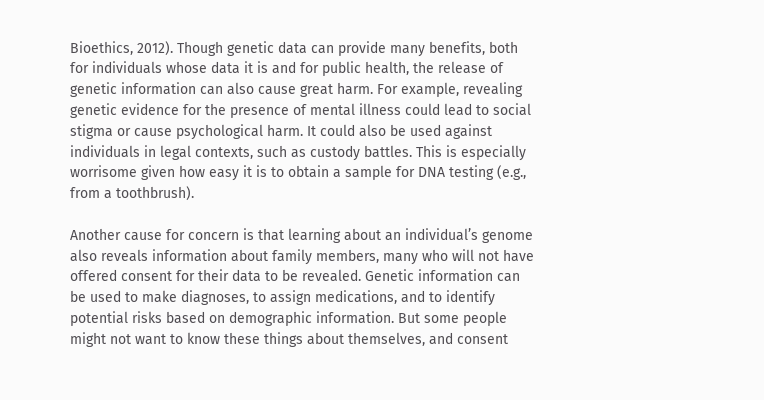Bioethics, 2012). Though genetic data can provide many benefits, both for individuals whose data it is and for public health, the release of genetic information can also cause great harm. For example, revealing genetic evidence for the presence of mental illness could lead to social stigma or cause psychological harm. It could also be used against individuals in legal contexts, such as custody battles. This is especially worrisome given how easy it is to obtain a sample for DNA testing (e.g., from a toothbrush).

Another cause for concern is that learning about an individual’s genome also reveals information about family members, many who will not have offered consent for their data to be revealed. Genetic information can be used to make diagnoses, to assign medications, and to identify potential risks based on demographic information. But some people might not want to know these things about themselves, and consent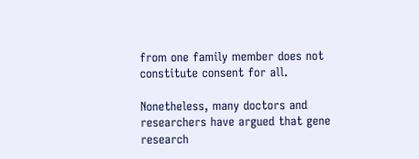from one family member does not constitute consent for all.

Nonetheless, many doctors and researchers have argued that gene research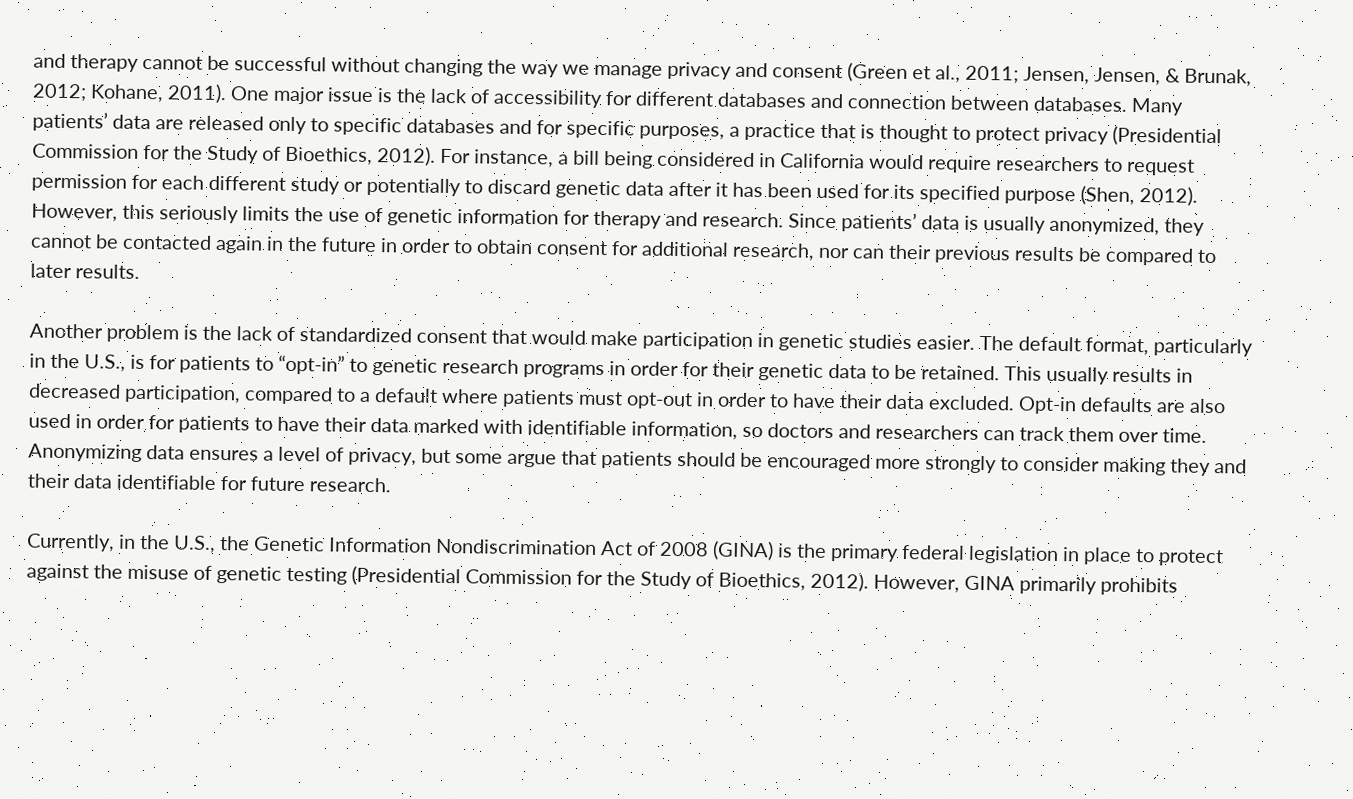and therapy cannot be successful without changing the way we manage privacy and consent (Green et al., 2011; Jensen, Jensen, & Brunak, 2012; Kohane, 2011). One major issue is the lack of accessibility for different databases and connection between databases. Many patients’ data are released only to specific databases and for specific purposes, a practice that is thought to protect privacy (Presidential Commission for the Study of Bioethics, 2012). For instance, a bill being considered in California would require researchers to request permission for each different study or potentially to discard genetic data after it has been used for its specified purpose (Shen, 2012). However, this seriously limits the use of genetic information for therapy and research. Since patients’ data is usually anonymized, they cannot be contacted again in the future in order to obtain consent for additional research, nor can their previous results be compared to later results.

Another problem is the lack of standardized consent that would make participation in genetic studies easier. The default format, particularly in the U.S., is for patients to “opt-in” to genetic research programs in order for their genetic data to be retained. This usually results in decreased participation, compared to a default where patients must opt-out in order to have their data excluded. Opt-in defaults are also used in order for patients to have their data marked with identifiable information, so doctors and researchers can track them over time. Anonymizing data ensures a level of privacy, but some argue that patients should be encouraged more strongly to consider making they and their data identifiable for future research.

Currently, in the U.S., the Genetic Information Nondiscrimination Act of 2008 (GINA) is the primary federal legislation in place to protect against the misuse of genetic testing (Presidential Commission for the Study of Bioethics, 2012). However, GINA primarily prohibits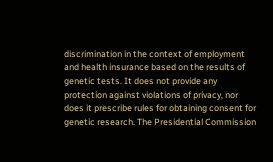discrimination in the context of employment and health insurance based on the results of genetic tests. It does not provide any protection against violations of privacy, nor does it prescribe rules for obtaining consent for genetic research. The Presidential Commission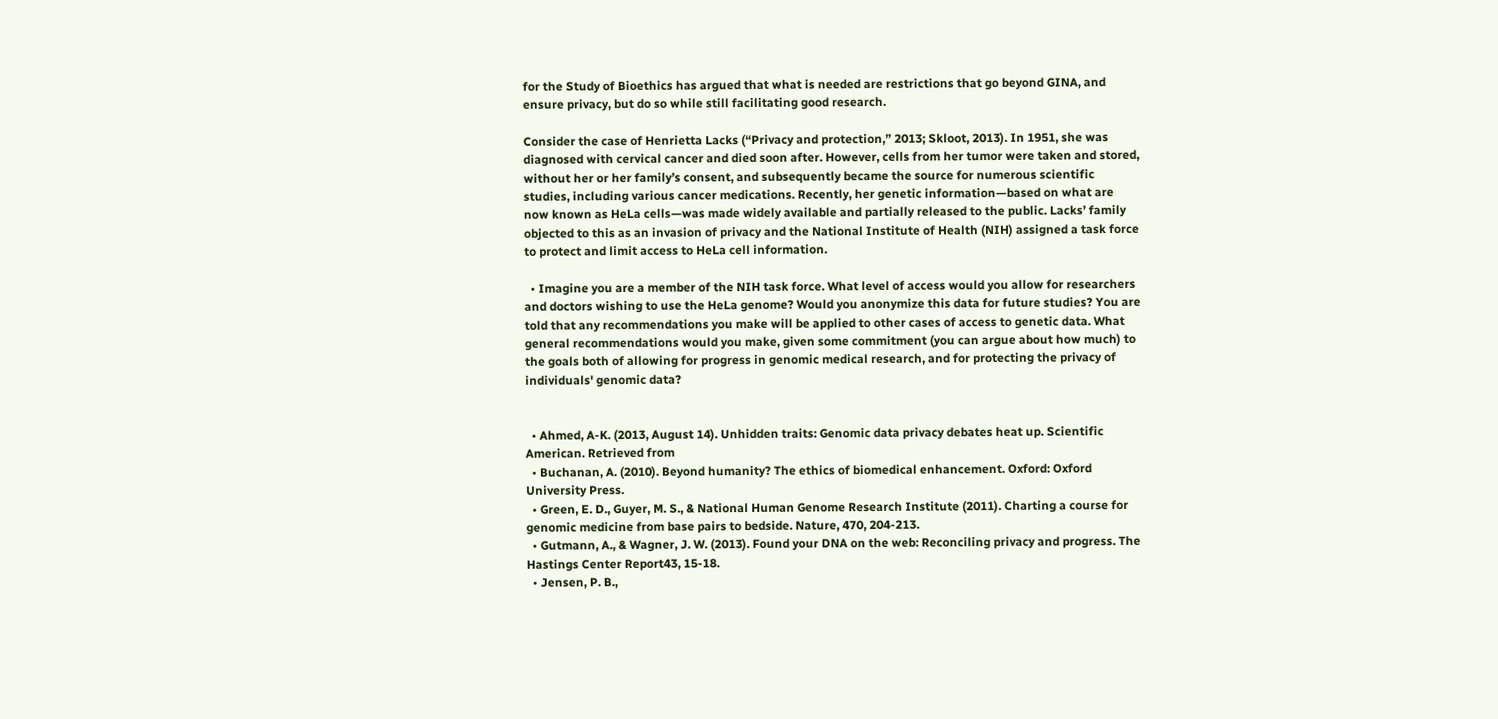for the Study of Bioethics has argued that what is needed are restrictions that go beyond GINA, and ensure privacy, but do so while still facilitating good research.

Consider the case of Henrietta Lacks (“Privacy and protection,” 2013; Skloot, 2013). In 1951, she was diagnosed with cervical cancer and died soon after. However, cells from her tumor were taken and stored, without her or her family’s consent, and subsequently became the source for numerous scientific studies, including various cancer medications. Recently, her genetic information—based on what are now known as HeLa cells—was made widely available and partially released to the public. Lacks’ family objected to this as an invasion of privacy and the National Institute of Health (NIH) assigned a task force to protect and limit access to HeLa cell information.

  • Imagine you are a member of the NIH task force. What level of access would you allow for researchers and doctors wishing to use the HeLa genome? Would you anonymize this data for future studies? You are told that any recommendations you make will be applied to other cases of access to genetic data. What general recommendations would you make, given some commitment (you can argue about how much) to the goals both of allowing for progress in genomic medical research, and for protecting the privacy of individuals' genomic data?


  • Ahmed, A-K. (2013, August 14). Unhidden traits: Genomic data privacy debates heat up. Scientific American. Retrieved from
  • Buchanan, A. (2010). Beyond humanity? The ethics of biomedical enhancement. Oxford: Oxford University Press.
  • Green, E. D., Guyer, M. S., & National Human Genome Research Institute (2011). Charting a course for genomic medicine from base pairs to bedside. Nature, 470, 204-213.
  • Gutmann, A., & Wagner, J. W. (2013). Found your DNA on the web: Reconciling privacy and progress. The Hastings Center Report43, 15-18.
  • Jensen, P. B.,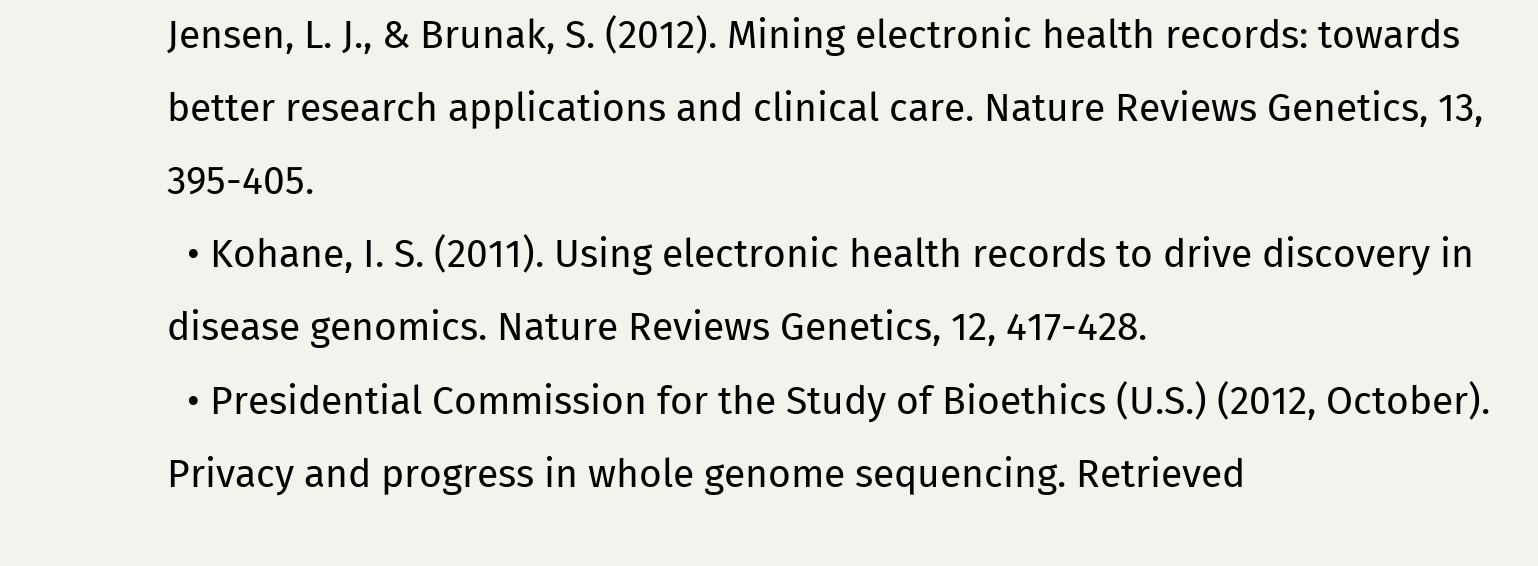Jensen, L. J., & Brunak, S. (2012). Mining electronic health records: towards better research applications and clinical care. Nature Reviews Genetics, 13, 395-405.
  • Kohane, I. S. (2011). Using electronic health records to drive discovery in disease genomics. Nature Reviews Genetics, 12, 417-428.
  • Presidential Commission for the Study of Bioethics (U.S.) (2012, October). Privacy and progress in whole genome sequencing. Retrieved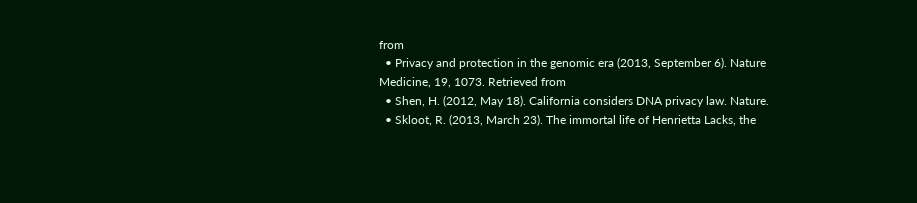from
  • Privacy and protection in the genomic era (2013, September 6). Nature Medicine, 19, 1073. Retrieved from
  • Shen, H. (2012, May 18). California considers DNA privacy law. Nature.
  • Skloot, R. (2013, March 23). The immortal life of Henrietta Lacks, the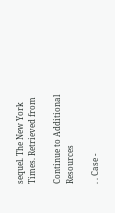sequel. The New York Times. Retrieved from

Continue to Additional Resources

. . Case -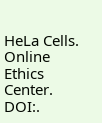HeLa Cells. Online Ethics Center. DOI:.